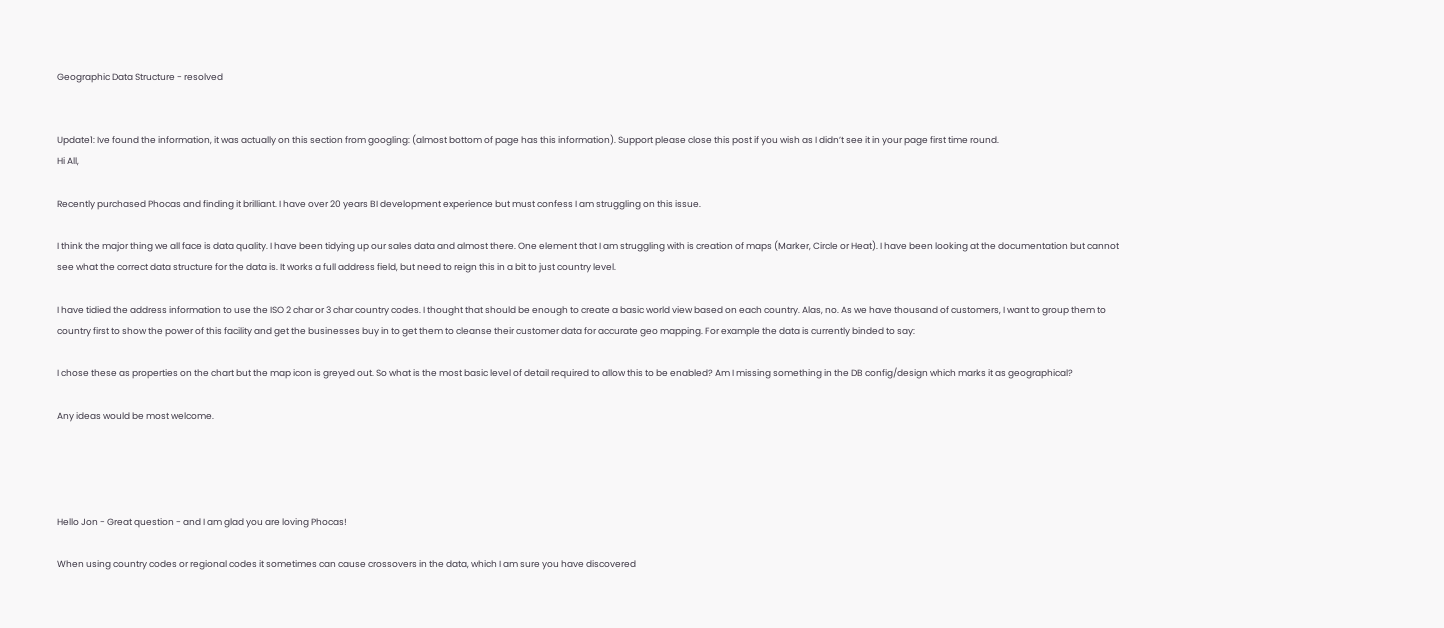Geographic Data Structure - resolved


Update1: Ive found the information, it was actually on this section from googling: (almost bottom of page has this information). Support please close this post if you wish as I didn’t see it in your page first time round.
Hi All,

Recently purchased Phocas and finding it brilliant. I have over 20 years BI development experience but must confess I am struggling on this issue.

I think the major thing we all face is data quality. I have been tidying up our sales data and almost there. One element that I am struggling with is creation of maps (Marker, Circle or Heat). I have been looking at the documentation but cannot see what the correct data structure for the data is. It works a full address field, but need to reign this in a bit to just country level.

I have tidied the address information to use the ISO 2 char or 3 char country codes. I thought that should be enough to create a basic world view based on each country. Alas, no. As we have thousand of customers, I want to group them to country first to show the power of this facility and get the businesses buy in to get them to cleanse their customer data for accurate geo mapping. For example the data is currently binded to say:

I chose these as properties on the chart but the map icon is greyed out. So what is the most basic level of detail required to allow this to be enabled? Am I missing something in the DB config/design which marks it as geographical?

Any ideas would be most welcome.




Hello Jon - Great question - and I am glad you are loving Phocas!

When using country codes or regional codes it sometimes can cause crossovers in the data, which I am sure you have discovered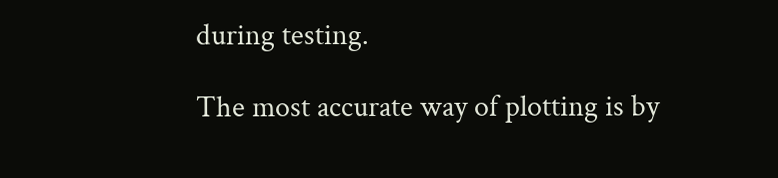during testing.

The most accurate way of plotting is by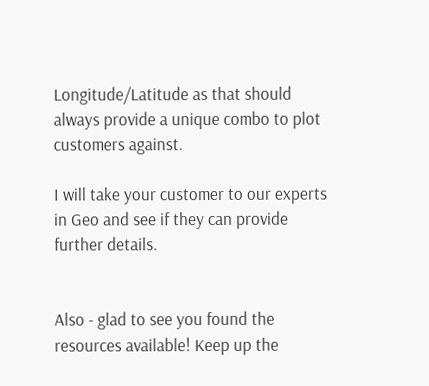Longitude/Latitude as that should always provide a unique combo to plot customers against.

I will take your customer to our experts in Geo and see if they can provide further details.


Also - glad to see you found the resources available! Keep up the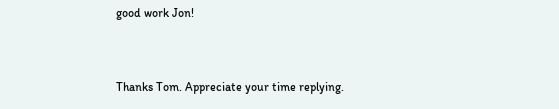good work Jon!


Thanks Tom. Appreciate your time replying.